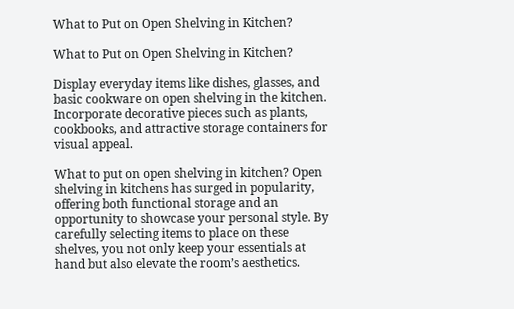What to Put on Open Shelving in Kitchen?

What to Put on Open Shelving in Kitchen?

Display everyday items like dishes, glasses, and basic cookware on open shelving in the kitchen. Incorporate decorative pieces such as plants, cookbooks, and attractive storage containers for visual appeal.

What to put on open shelving in kitchen? Open shelving in kitchens has surged in popularity, offering both functional storage and an opportunity to showcase your personal style. By carefully selecting items to place on these shelves, you not only keep your essentials at hand but also elevate the room’s aesthetics.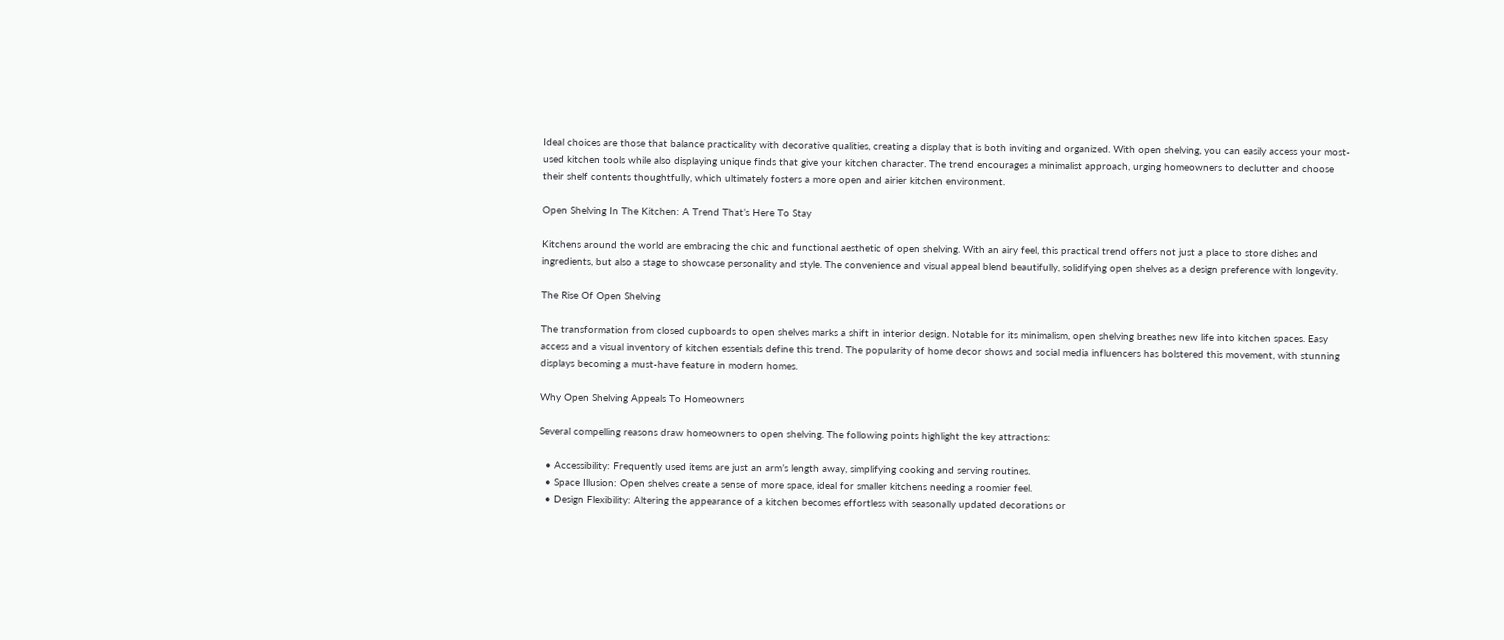Ideal choices are those that balance practicality with decorative qualities, creating a display that is both inviting and organized. With open shelving, you can easily access your most-used kitchen tools while also displaying unique finds that give your kitchen character. The trend encourages a minimalist approach, urging homeowners to declutter and choose their shelf contents thoughtfully, which ultimately fosters a more open and airier kitchen environment.

Open Shelving In The Kitchen: A Trend That’s Here To Stay

Kitchens around the world are embracing the chic and functional aesthetic of open shelving. With an airy feel, this practical trend offers not just a place to store dishes and ingredients, but also a stage to showcase personality and style. The convenience and visual appeal blend beautifully, solidifying open shelves as a design preference with longevity.

The Rise Of Open Shelving

The transformation from closed cupboards to open shelves marks a shift in interior design. Notable for its minimalism, open shelving breathes new life into kitchen spaces. Easy access and a visual inventory of kitchen essentials define this trend. The popularity of home decor shows and social media influencers has bolstered this movement, with stunning displays becoming a must-have feature in modern homes.

Why Open Shelving Appeals To Homeowners

Several compelling reasons draw homeowners to open shelving. The following points highlight the key attractions:

  • Accessibility: Frequently used items are just an arm’s length away, simplifying cooking and serving routines.
  • Space Illusion: Open shelves create a sense of more space, ideal for smaller kitchens needing a roomier feel.
  • Design Flexibility: Altering the appearance of a kitchen becomes effortless with seasonally updated decorations or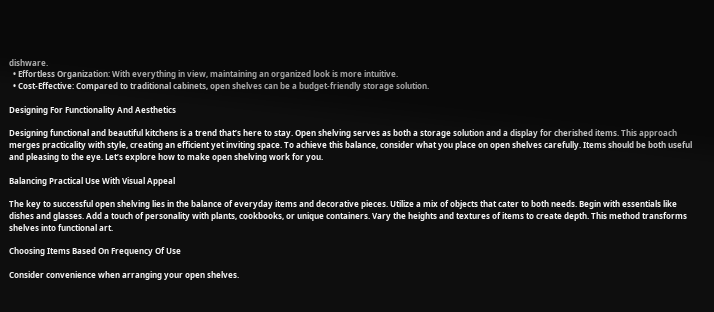dishware.
  • Effortless Organization: With everything in view, maintaining an organized look is more intuitive.
  • Cost-Effective: Compared to traditional cabinets, open shelves can be a budget-friendly storage solution.

Designing For Functionality And Aesthetics

Designing functional and beautiful kitchens is a trend that’s here to stay. Open shelving serves as both a storage solution and a display for cherished items. This approach merges practicality with style, creating an efficient yet inviting space. To achieve this balance, consider what you place on open shelves carefully. Items should be both useful and pleasing to the eye. Let’s explore how to make open shelving work for you.

Balancing Practical Use With Visual Appeal

The key to successful open shelving lies in the balance of everyday items and decorative pieces. Utilize a mix of objects that cater to both needs. Begin with essentials like dishes and glasses. Add a touch of personality with plants, cookbooks, or unique containers. Vary the heights and textures of items to create depth. This method transforms shelves into functional art.

Choosing Items Based On Frequency Of Use

Consider convenience when arranging your open shelves.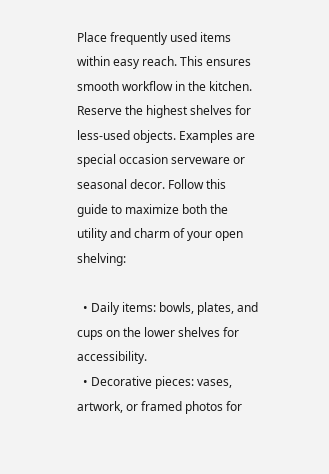Place frequently used items within easy reach. This ensures smooth workflow in the kitchen. Reserve the highest shelves for less-used objects. Examples are special occasion serveware or seasonal decor. Follow this guide to maximize both the utility and charm of your open shelving:

  • Daily items: bowls, plates, and cups on the lower shelves for accessibility.
  • Decorative pieces: vases, artwork, or framed photos for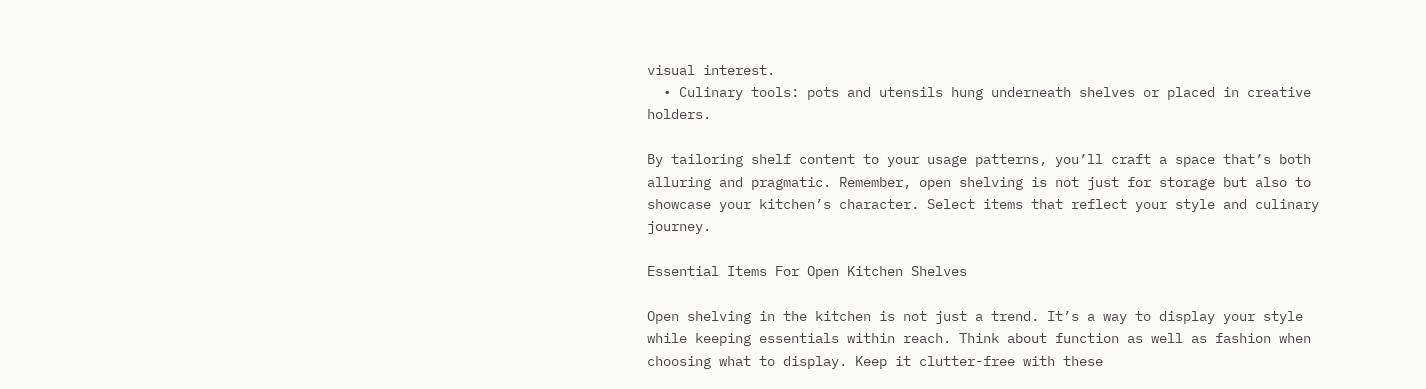visual interest.
  • Culinary tools: pots and utensils hung underneath shelves or placed in creative holders.

By tailoring shelf content to your usage patterns, you’ll craft a space that’s both alluring and pragmatic. Remember, open shelving is not just for storage but also to showcase your kitchen’s character. Select items that reflect your style and culinary journey.

Essential Items For Open Kitchen Shelves

Open shelving in the kitchen is not just a trend. It’s a way to display your style while keeping essentials within reach. Think about function as well as fashion when choosing what to display. Keep it clutter-free with these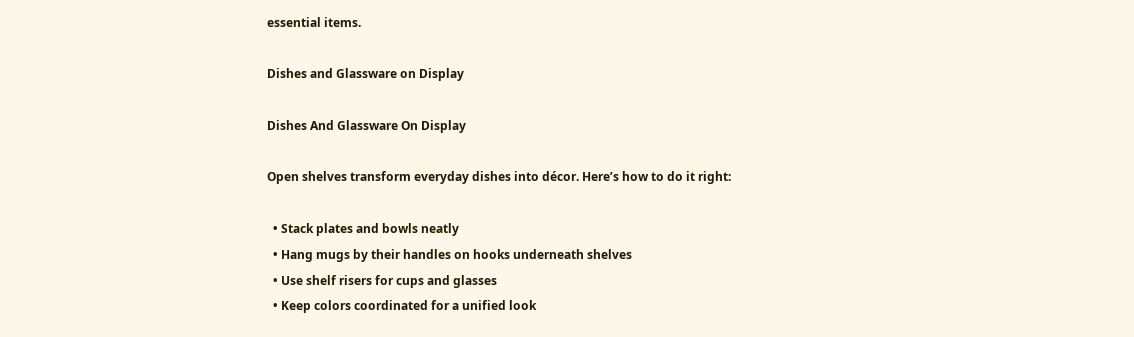essential items.

Dishes and Glassware on Display

Dishes And Glassware On Display

Open shelves transform everyday dishes into décor. Here’s how to do it right:

  • Stack plates and bowls neatly
  • Hang mugs by their handles on hooks underneath shelves
  • Use shelf risers for cups and glasses
  • Keep colors coordinated for a unified look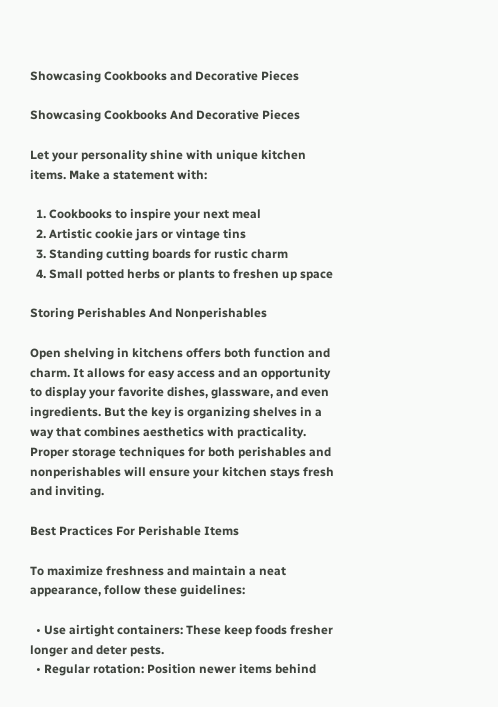Showcasing Cookbooks and Decorative Pieces

Showcasing Cookbooks And Decorative Pieces

Let your personality shine with unique kitchen items. Make a statement with:

  1. Cookbooks to inspire your next meal
  2. Artistic cookie jars or vintage tins
  3. Standing cutting boards for rustic charm
  4. Small potted herbs or plants to freshen up space

Storing Perishables And Nonperishables

Open shelving in kitchens offers both function and charm. It allows for easy access and an opportunity to display your favorite dishes, glassware, and even ingredients. But the key is organizing shelves in a way that combines aesthetics with practicality. Proper storage techniques for both perishables and nonperishables will ensure your kitchen stays fresh and inviting.

Best Practices For Perishable Items

To maximize freshness and maintain a neat appearance, follow these guidelines:

  • Use airtight containers: These keep foods fresher longer and deter pests.
  • Regular rotation: Position newer items behind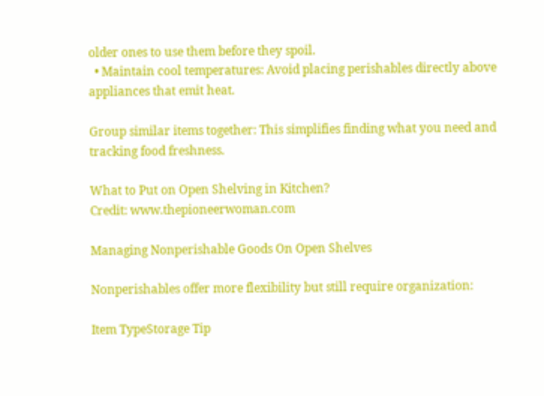older ones to use them before they spoil.
  • Maintain cool temperatures: Avoid placing perishables directly above appliances that emit heat.

Group similar items together: This simplifies finding what you need and tracking food freshness.

What to Put on Open Shelving in Kitchen?
Credit: www.thepioneerwoman.com

Managing Nonperishable Goods On Open Shelves

Nonperishables offer more flexibility but still require organization:

Item TypeStorage Tip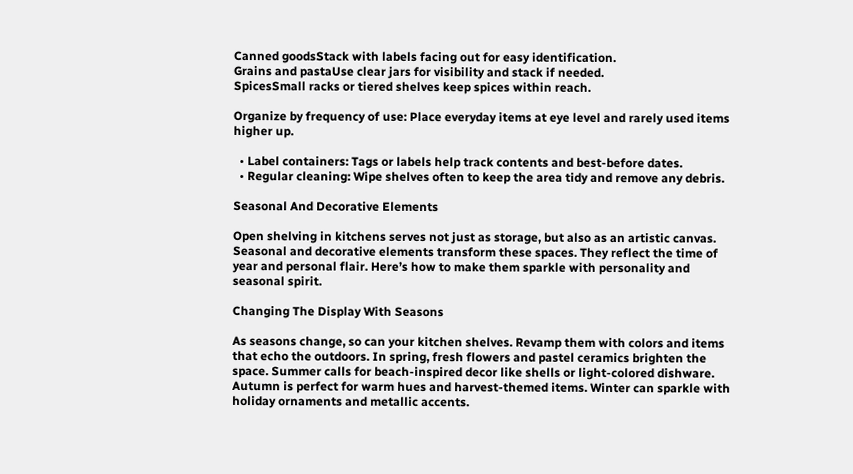Canned goodsStack with labels facing out for easy identification.
Grains and pastaUse clear jars for visibility and stack if needed.
SpicesSmall racks or tiered shelves keep spices within reach.

Organize by frequency of use: Place everyday items at eye level and rarely used items higher up.

  • Label containers: Tags or labels help track contents and best-before dates.
  • Regular cleaning: Wipe shelves often to keep the area tidy and remove any debris.

Seasonal And Decorative Elements

Open shelving in kitchens serves not just as storage, but also as an artistic canvas. Seasonal and decorative elements transform these spaces. They reflect the time of year and personal flair. Here’s how to make them sparkle with personality and seasonal spirit.

Changing The Display With Seasons

As seasons change, so can your kitchen shelves. Revamp them with colors and items that echo the outdoors. In spring, fresh flowers and pastel ceramics brighten the space. Summer calls for beach-inspired decor like shells or light-colored dishware. Autumn is perfect for warm hues and harvest-themed items. Winter can sparkle with holiday ornaments and metallic accents.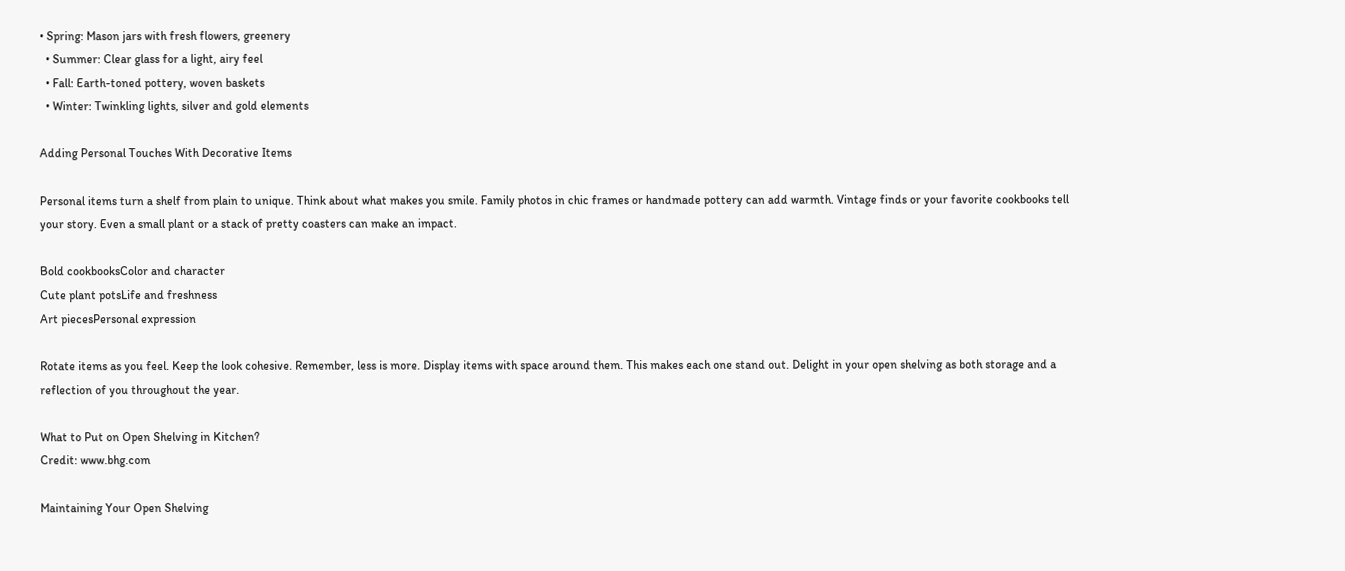• Spring: Mason jars with fresh flowers, greenery
  • Summer: Clear glass for a light, airy feel
  • Fall: Earth-toned pottery, woven baskets
  • Winter: Twinkling lights, silver and gold elements

Adding Personal Touches With Decorative Items

Personal items turn a shelf from plain to unique. Think about what makes you smile. Family photos in chic frames or handmade pottery can add warmth. Vintage finds or your favorite cookbooks tell your story. Even a small plant or a stack of pretty coasters can make an impact.

Bold cookbooksColor and character
Cute plant potsLife and freshness
Art piecesPersonal expression

Rotate items as you feel. Keep the look cohesive. Remember, less is more. Display items with space around them. This makes each one stand out. Delight in your open shelving as both storage and a reflection of you throughout the year.

What to Put on Open Shelving in Kitchen?
Credit: www.bhg.com

Maintaining Your Open Shelving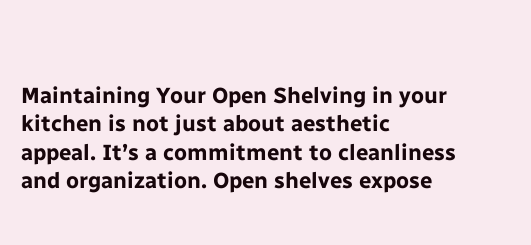Maintaining Your Open Shelving in your kitchen is not just about aesthetic appeal. It’s a commitment to cleanliness and organization. Open shelves expose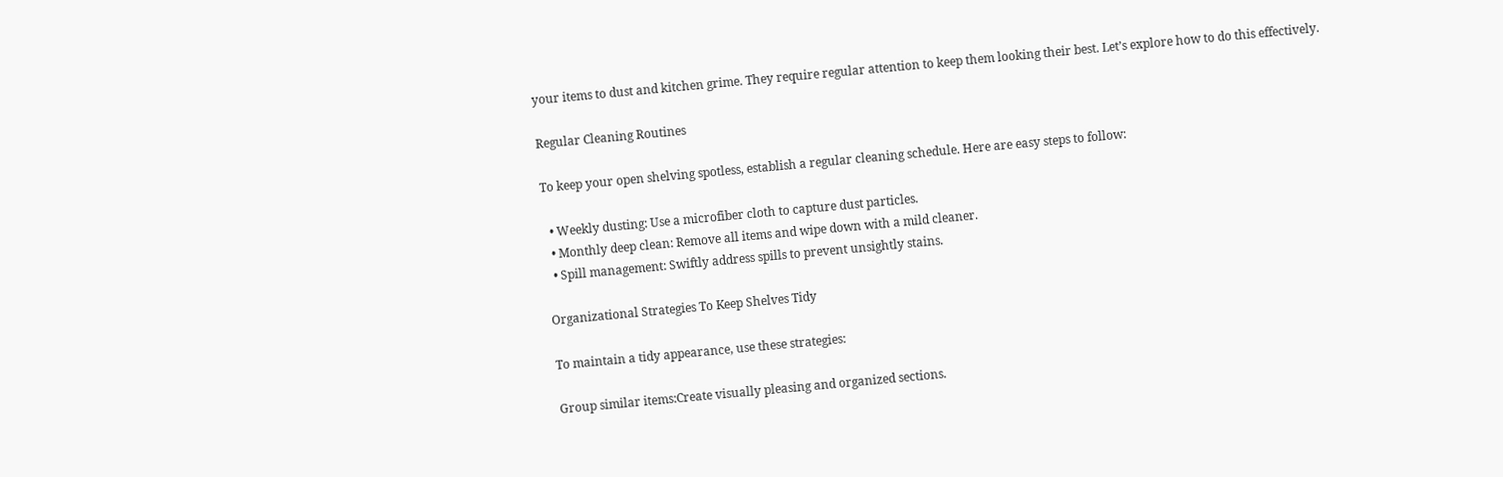your items to dust and kitchen grime. They require regular attention to keep them looking their best. Let’s explore how to do this effectively.

Regular Cleaning Routines

To keep your open shelving spotless, establish a regular cleaning schedule. Here are easy steps to follow:

  • Weekly dusting: Use a microfiber cloth to capture dust particles.
  • Monthly deep clean: Remove all items and wipe down with a mild cleaner.
  • Spill management: Swiftly address spills to prevent unsightly stains.

Organizational Strategies To Keep Shelves Tidy

To maintain a tidy appearance, use these strategies:

Group similar items:Create visually pleasing and organized sections.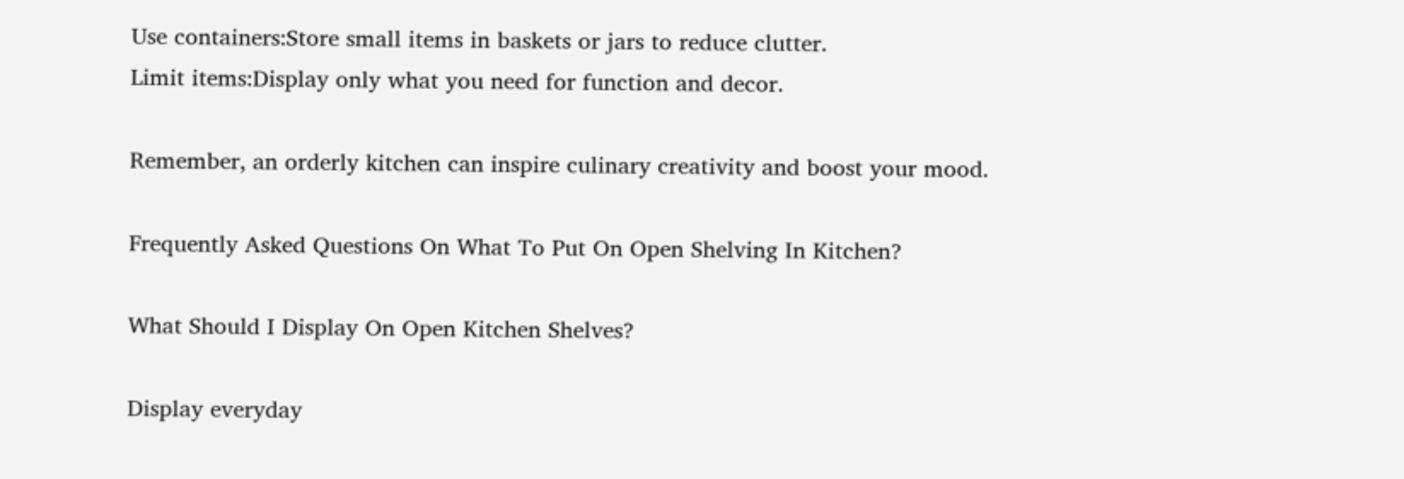Use containers:Store small items in baskets or jars to reduce clutter.
Limit items:Display only what you need for function and decor.

Remember, an orderly kitchen can inspire culinary creativity and boost your mood.

Frequently Asked Questions On What To Put On Open Shelving In Kitchen?

What Should I Display On Open Kitchen Shelves?

Display everyday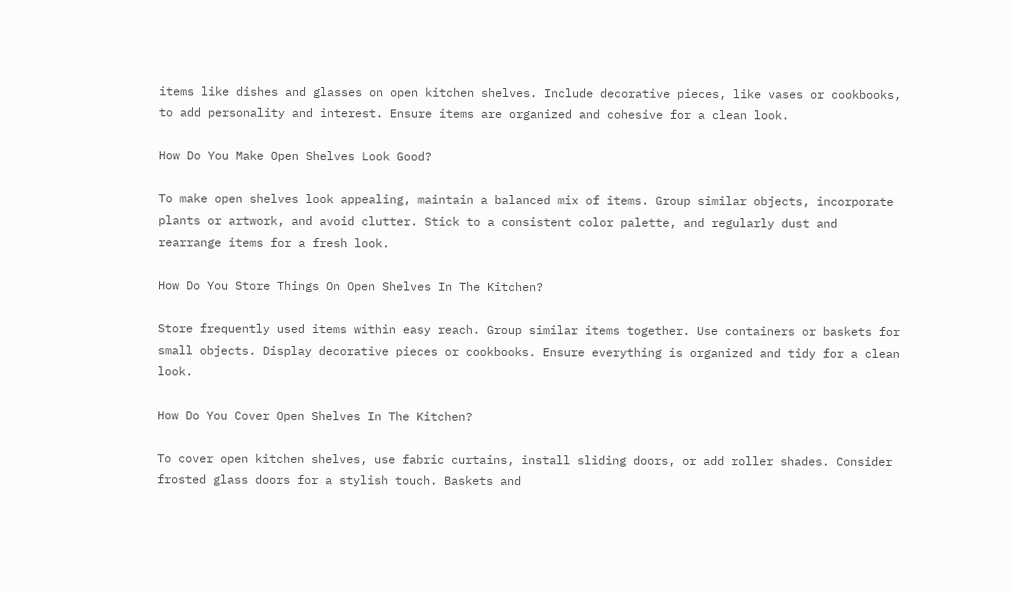items like dishes and glasses on open kitchen shelves. Include decorative pieces, like vases or cookbooks, to add personality and interest. Ensure items are organized and cohesive for a clean look.

How Do You Make Open Shelves Look Good?

To make open shelves look appealing, maintain a balanced mix of items. Group similar objects, incorporate plants or artwork, and avoid clutter. Stick to a consistent color palette, and regularly dust and rearrange items for a fresh look.

How Do You Store Things On Open Shelves In The Kitchen?

Store frequently used items within easy reach. Group similar items together. Use containers or baskets for small objects. Display decorative pieces or cookbooks. Ensure everything is organized and tidy for a clean look.

How Do You Cover Open Shelves In The Kitchen?

To cover open kitchen shelves, use fabric curtains, install sliding doors, or add roller shades. Consider frosted glass doors for a stylish touch. Baskets and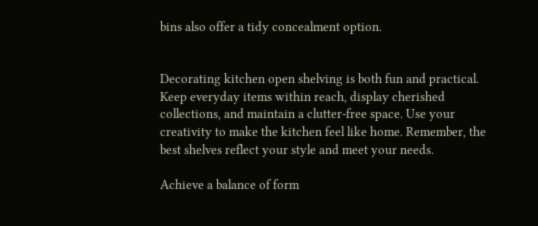bins also offer a tidy concealment option.


Decorating kitchen open shelving is both fun and practical. Keep everyday items within reach, display cherished collections, and maintain a clutter-free space. Use your creativity to make the kitchen feel like home. Remember, the best shelves reflect your style and meet your needs.

Achieve a balance of form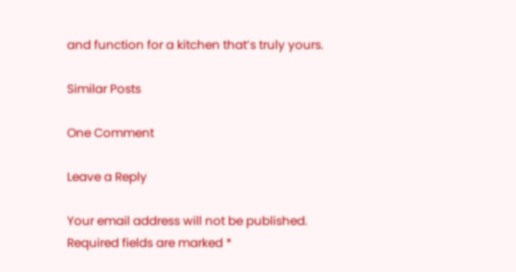and function for a kitchen that’s truly yours.

Similar Posts

One Comment

Leave a Reply

Your email address will not be published. Required fields are marked *